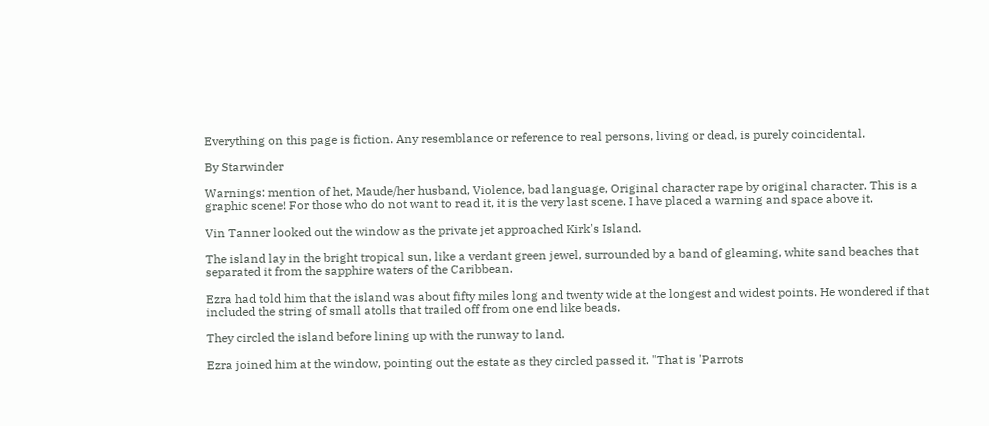Everything on this page is fiction. Any resemblance or reference to real persons, living or dead, is purely coincidental.

By Starwinder

Warnings: mention of het, Maude/her husband, Violence, bad language, Original character rape by original character. This is a graphic scene! For those who do not want to read it, it is the very last scene. I have placed a warning and space above it.

Vin Tanner looked out the window as the private jet approached Kirk's Island.

The island lay in the bright tropical sun, like a verdant green jewel, surrounded by a band of gleaming, white sand beaches that separated it from the sapphire waters of the Caribbean.

Ezra had told him that the island was about fifty miles long and twenty wide at the longest and widest points. He wondered if that included the string of small atolls that trailed off from one end like beads.

They circled the island before lining up with the runway to land.

Ezra joined him at the window, pointing out the estate as they circled passed it. "That is 'Parrots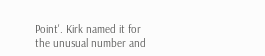Point'. Kirk named it for the unusual number and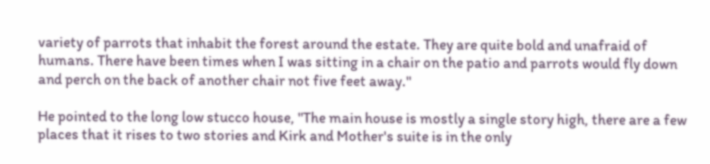variety of parrots that inhabit the forest around the estate. They are quite bold and unafraid of humans. There have been times when I was sitting in a chair on the patio and parrots would fly down and perch on the back of another chair not five feet away."

He pointed to the long low stucco house, "The main house is mostly a single story high, there are a few places that it rises to two stories and Kirk and Mother's suite is in the only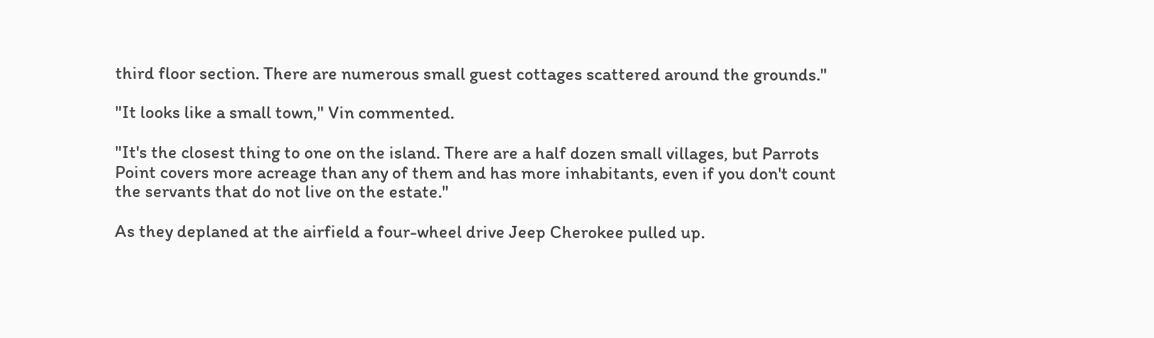third floor section. There are numerous small guest cottages scattered around the grounds."

"It looks like a small town," Vin commented.

"It's the closest thing to one on the island. There are a half dozen small villages, but Parrots Point covers more acreage than any of them and has more inhabitants, even if you don't count the servants that do not live on the estate."

As they deplaned at the airfield a four-wheel drive Jeep Cherokee pulled up.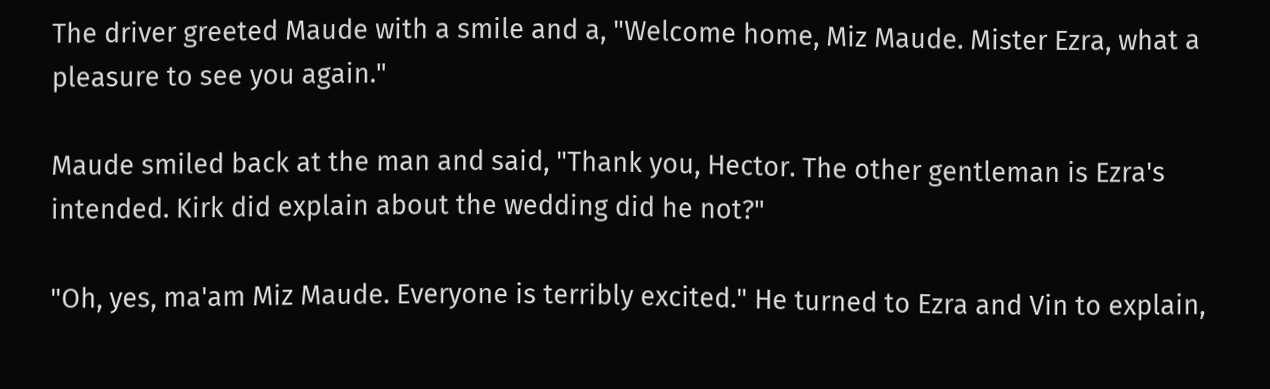The driver greeted Maude with a smile and a, "Welcome home, Miz Maude. Mister Ezra, what a pleasure to see you again."

Maude smiled back at the man and said, "Thank you, Hector. The other gentleman is Ezra's intended. Kirk did explain about the wedding did he not?"

"Oh, yes, ma'am Miz Maude. Everyone is terribly excited." He turned to Ezra and Vin to explain,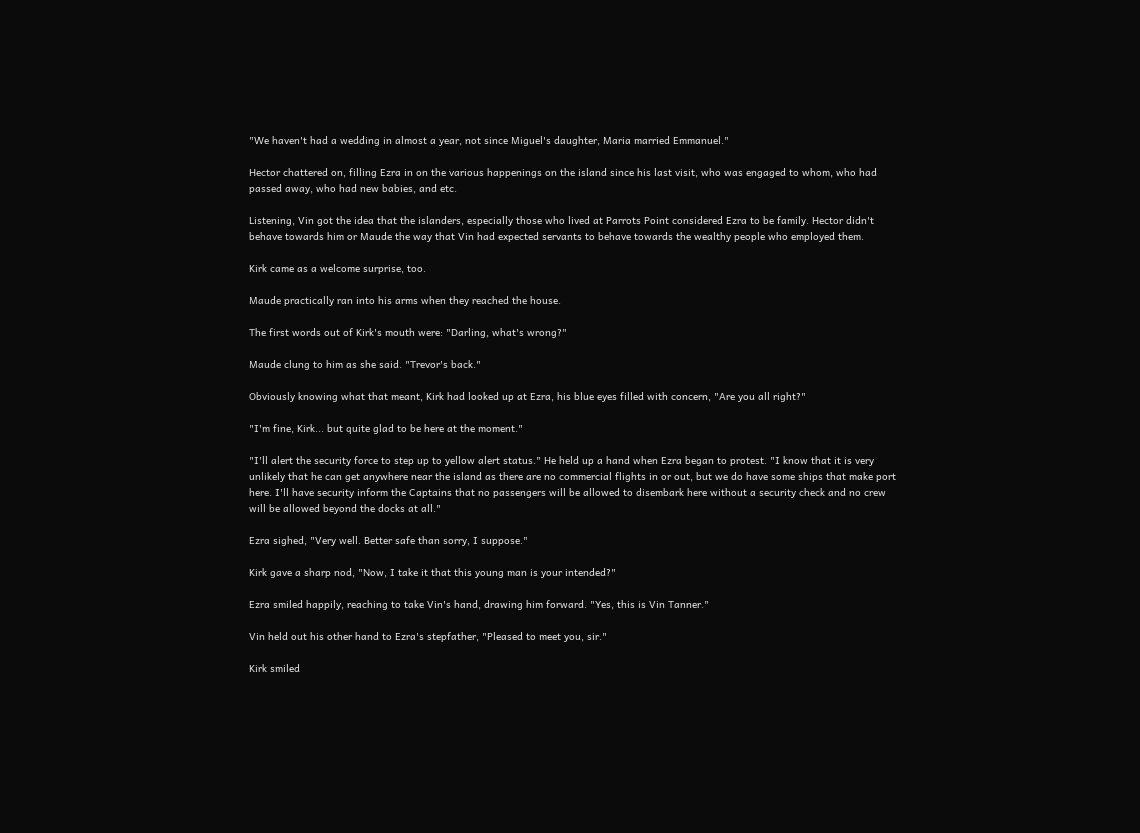"We haven't had a wedding in almost a year, not since Miguel's daughter, Maria married Emmanuel."

Hector chattered on, filling Ezra in on the various happenings on the island since his last visit, who was engaged to whom, who had passed away, who had new babies, and etc.

Listening, Vin got the idea that the islanders, especially those who lived at Parrots Point considered Ezra to be family. Hector didn't behave towards him or Maude the way that Vin had expected servants to behave towards the wealthy people who employed them.

Kirk came as a welcome surprise, too.

Maude practically ran into his arms when they reached the house.

The first words out of Kirk's mouth were: "Darling, what's wrong?"

Maude clung to him as she said. "Trevor's back."

Obviously knowing what that meant, Kirk had looked up at Ezra, his blue eyes filled with concern, "Are you all right?"

"I'm fine, Kirk... but quite glad to be here at the moment."

"I'll alert the security force to step up to yellow alert status." He held up a hand when Ezra began to protest. "I know that it is very unlikely that he can get anywhere near the island as there are no commercial flights in or out, but we do have some ships that make port here. I'll have security inform the Captains that no passengers will be allowed to disembark here without a security check and no crew will be allowed beyond the docks at all."

Ezra sighed, "Very well. Better safe than sorry, I suppose."

Kirk gave a sharp nod, "Now, I take it that this young man is your intended?"

Ezra smiled happily, reaching to take Vin's hand, drawing him forward. "Yes, this is Vin Tanner."

Vin held out his other hand to Ezra's stepfather, "Pleased to meet you, sir."

Kirk smiled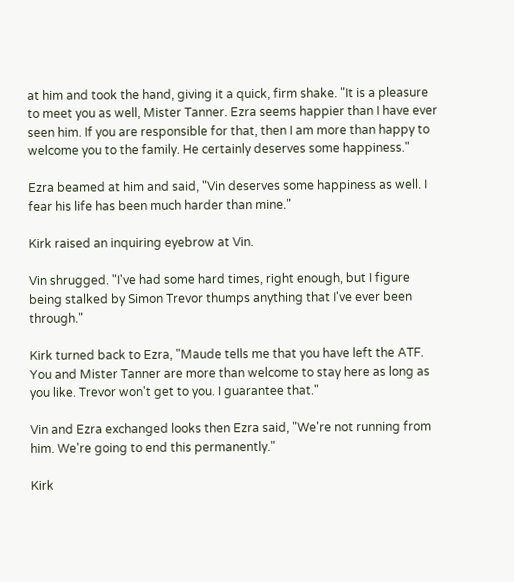at him and took the hand, giving it a quick, firm shake. "It is a pleasure to meet you as well, Mister Tanner. Ezra seems happier than I have ever seen him. If you are responsible for that, then I am more than happy to welcome you to the family. He certainly deserves some happiness."

Ezra beamed at him and said, "Vin deserves some happiness as well. I fear his life has been much harder than mine."

Kirk raised an inquiring eyebrow at Vin.

Vin shrugged. "I've had some hard times, right enough, but I figure being stalked by Simon Trevor thumps anything that I've ever been through."

Kirk turned back to Ezra, "Maude tells me that you have left the ATF. You and Mister Tanner are more than welcome to stay here as long as you like. Trevor won't get to you. I guarantee that."

Vin and Ezra exchanged looks then Ezra said, "We're not running from him. We're going to end this permanently."

Kirk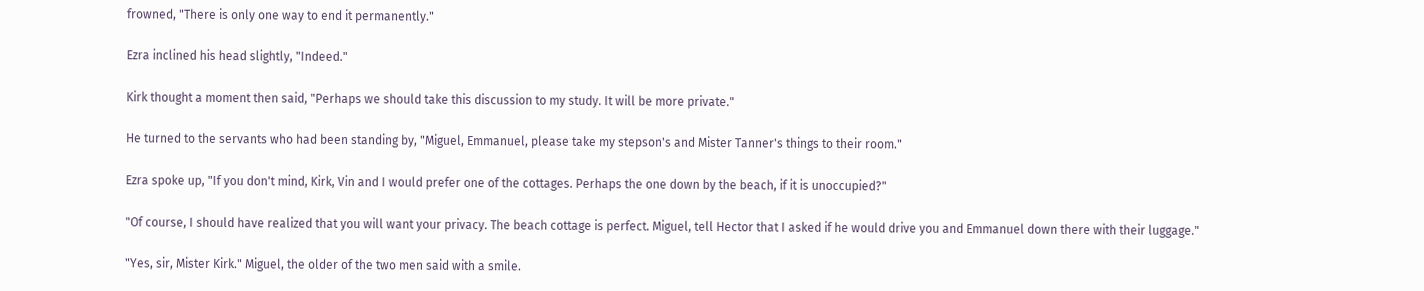frowned, "There is only one way to end it permanently."

Ezra inclined his head slightly, "Indeed."

Kirk thought a moment then said, "Perhaps we should take this discussion to my study. It will be more private."

He turned to the servants who had been standing by, "Miguel, Emmanuel, please take my stepson's and Mister Tanner's things to their room."

Ezra spoke up, "If you don't mind, Kirk, Vin and I would prefer one of the cottages. Perhaps the one down by the beach, if it is unoccupied?"

"Of course, I should have realized that you will want your privacy. The beach cottage is perfect. Miguel, tell Hector that I asked if he would drive you and Emmanuel down there with their luggage."

"Yes, sir, Mister Kirk." Miguel, the older of the two men said with a smile.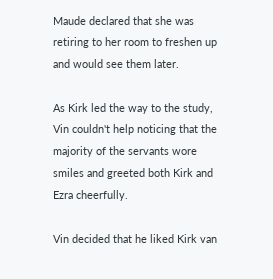Maude declared that she was retiring to her room to freshen up and would see them later.

As Kirk led the way to the study, Vin couldn't help noticing that the majority of the servants wore smiles and greeted both Kirk and Ezra cheerfully.

Vin decided that he liked Kirk van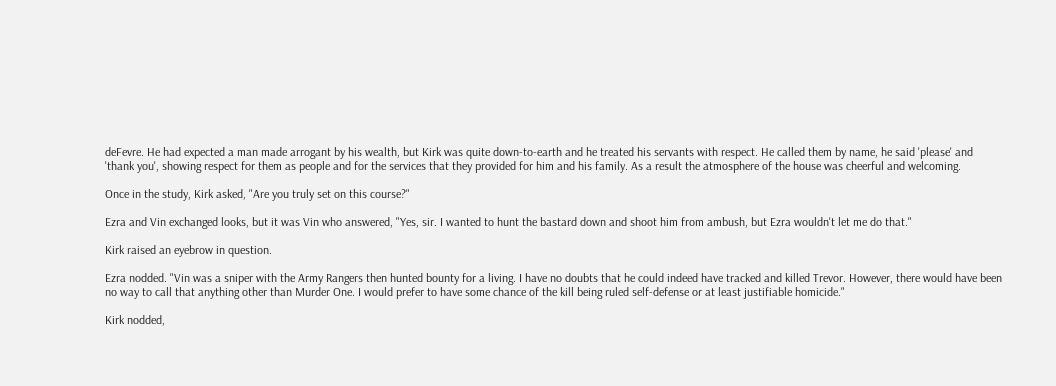deFevre. He had expected a man made arrogant by his wealth, but Kirk was quite down-to-earth and he treated his servants with respect. He called them by name, he said 'please' and 'thank you', showing respect for them as people and for the services that they provided for him and his family. As a result the atmosphere of the house was cheerful and welcoming.

Once in the study, Kirk asked, "Are you truly set on this course?"

Ezra and Vin exchanged looks, but it was Vin who answered, "Yes, sir. I wanted to hunt the bastard down and shoot him from ambush, but Ezra wouldn't let me do that."

Kirk raised an eyebrow in question.

Ezra nodded. "Vin was a sniper with the Army Rangers then hunted bounty for a living. I have no doubts that he could indeed have tracked and killed Trevor. However, there would have been no way to call that anything other than Murder One. I would prefer to have some chance of the kill being ruled self-defense or at least justifiable homicide."

Kirk nodded,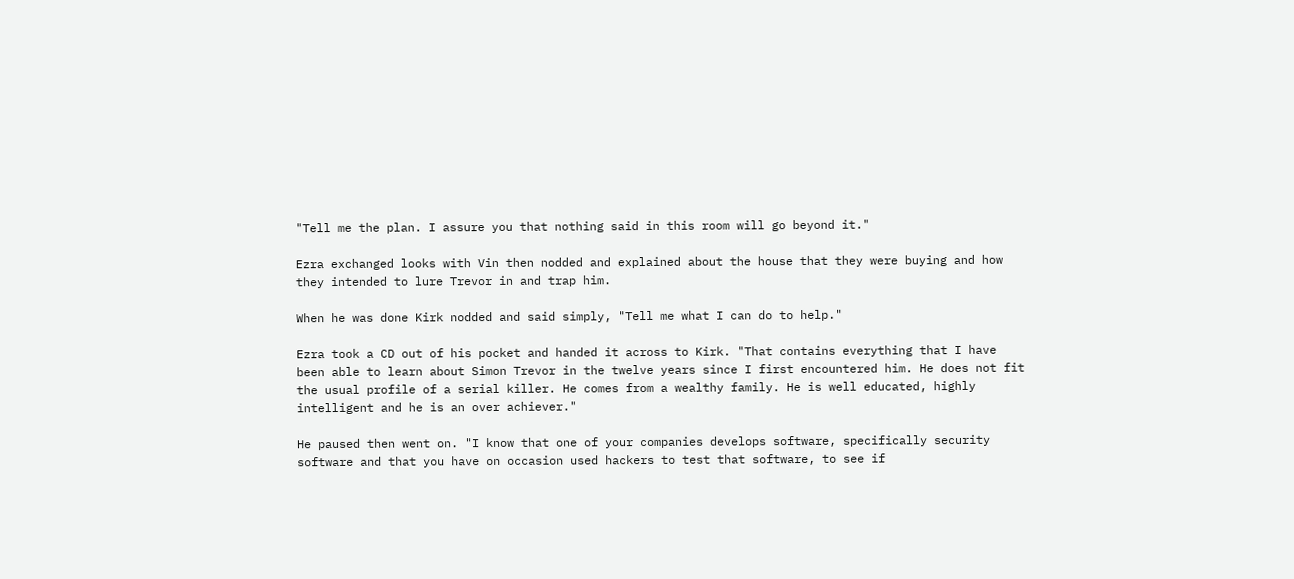"Tell me the plan. I assure you that nothing said in this room will go beyond it."

Ezra exchanged looks with Vin then nodded and explained about the house that they were buying and how they intended to lure Trevor in and trap him.

When he was done Kirk nodded and said simply, "Tell me what I can do to help."

Ezra took a CD out of his pocket and handed it across to Kirk. "That contains everything that I have been able to learn about Simon Trevor in the twelve years since I first encountered him. He does not fit the usual profile of a serial killer. He comes from a wealthy family. He is well educated, highly intelligent and he is an over achiever."

He paused then went on. "I know that one of your companies develops software, specifically security software and that you have on occasion used hackers to test that software, to see if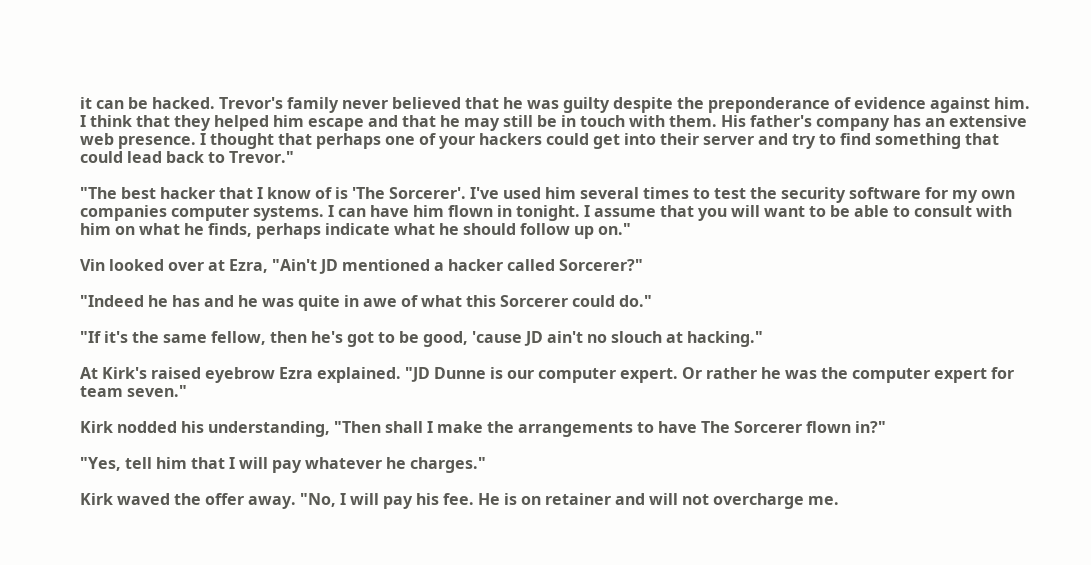it can be hacked. Trevor's family never believed that he was guilty despite the preponderance of evidence against him. I think that they helped him escape and that he may still be in touch with them. His father's company has an extensive web presence. I thought that perhaps one of your hackers could get into their server and try to find something that could lead back to Trevor."

"The best hacker that I know of is 'The Sorcerer'. I've used him several times to test the security software for my own companies computer systems. I can have him flown in tonight. I assume that you will want to be able to consult with him on what he finds, perhaps indicate what he should follow up on."

Vin looked over at Ezra, "Ain't JD mentioned a hacker called Sorcerer?"

"Indeed he has and he was quite in awe of what this Sorcerer could do."

"If it's the same fellow, then he's got to be good, 'cause JD ain't no slouch at hacking."

At Kirk's raised eyebrow Ezra explained. "JD Dunne is our computer expert. Or rather he was the computer expert for team seven."

Kirk nodded his understanding, "Then shall I make the arrangements to have The Sorcerer flown in?"

"Yes, tell him that I will pay whatever he charges."

Kirk waved the offer away. "No, I will pay his fee. He is on retainer and will not overcharge me.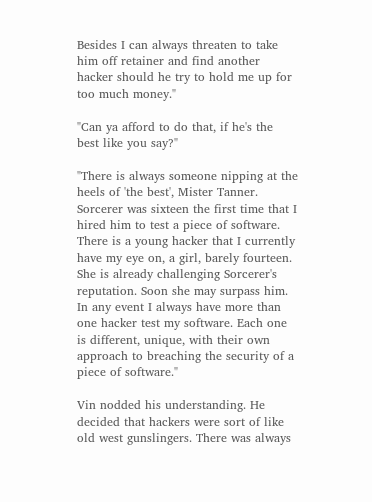Besides I can always threaten to take him off retainer and find another hacker should he try to hold me up for too much money."

"Can ya afford to do that, if he's the best like you say?"

"There is always someone nipping at the heels of 'the best', Mister Tanner. Sorcerer was sixteen the first time that I hired him to test a piece of software. There is a young hacker that I currently have my eye on, a girl, barely fourteen. She is already challenging Sorcerer's reputation. Soon she may surpass him. In any event I always have more than one hacker test my software. Each one is different, unique, with their own approach to breaching the security of a piece of software."

Vin nodded his understanding. He decided that hackers were sort of like old west gunslingers. There was always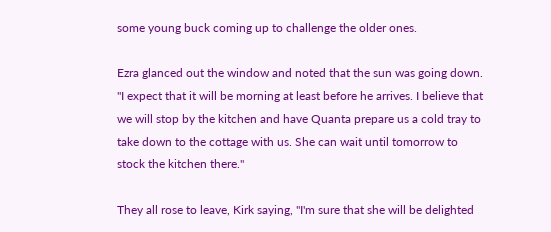some young buck coming up to challenge the older ones.

Ezra glanced out the window and noted that the sun was going down. "I expect that it will be morning at least before he arrives. I believe that we will stop by the kitchen and have Quanta prepare us a cold tray to take down to the cottage with us. She can wait until tomorrow to stock the kitchen there."

They all rose to leave, Kirk saying, "I'm sure that she will be delighted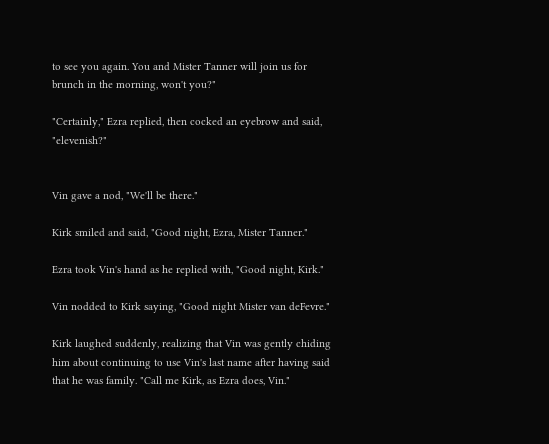to see you again. You and Mister Tanner will join us for brunch in the morning, won't you?"

"Certainly," Ezra replied, then cocked an eyebrow and said, "elevenish?"


Vin gave a nod, "We'll be there."

Kirk smiled and said, "Good night, Ezra, Mister Tanner."

Ezra took Vin's hand as he replied with, "Good night, Kirk."

Vin nodded to Kirk saying, "Good night Mister van deFevre."

Kirk laughed suddenly, realizing that Vin was gently chiding him about continuing to use Vin's last name after having said that he was family. "Call me Kirk, as Ezra does, Vin."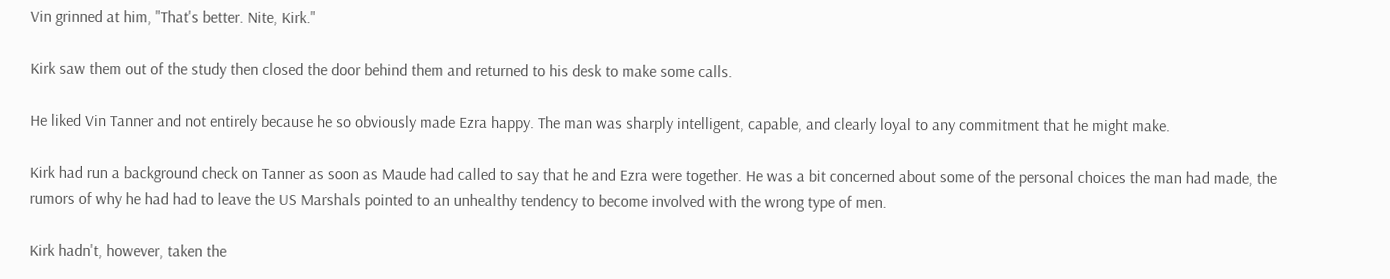Vin grinned at him, "That's better. Nite, Kirk."

Kirk saw them out of the study then closed the door behind them and returned to his desk to make some calls.

He liked Vin Tanner and not entirely because he so obviously made Ezra happy. The man was sharply intelligent, capable, and clearly loyal to any commitment that he might make.

Kirk had run a background check on Tanner as soon as Maude had called to say that he and Ezra were together. He was a bit concerned about some of the personal choices the man had made, the rumors of why he had had to leave the US Marshals pointed to an unhealthy tendency to become involved with the wrong type of men.

Kirk hadn't, however, taken the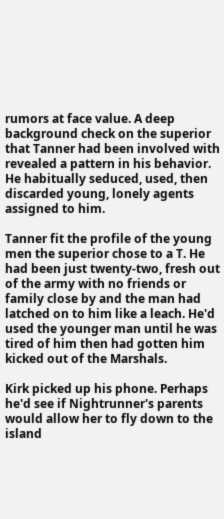rumors at face value. A deep background check on the superior that Tanner had been involved with revealed a pattern in his behavior. He habitually seduced, used, then discarded young, lonely agents assigned to him.

Tanner fit the profile of the young men the superior chose to a T. He had been just twenty-two, fresh out of the army with no friends or family close by and the man had latched on to him like a leach. He'd used the younger man until he was tired of him then had gotten him kicked out of the Marshals.

Kirk picked up his phone. Perhaps he'd see if Nightrunner's parents would allow her to fly down to the island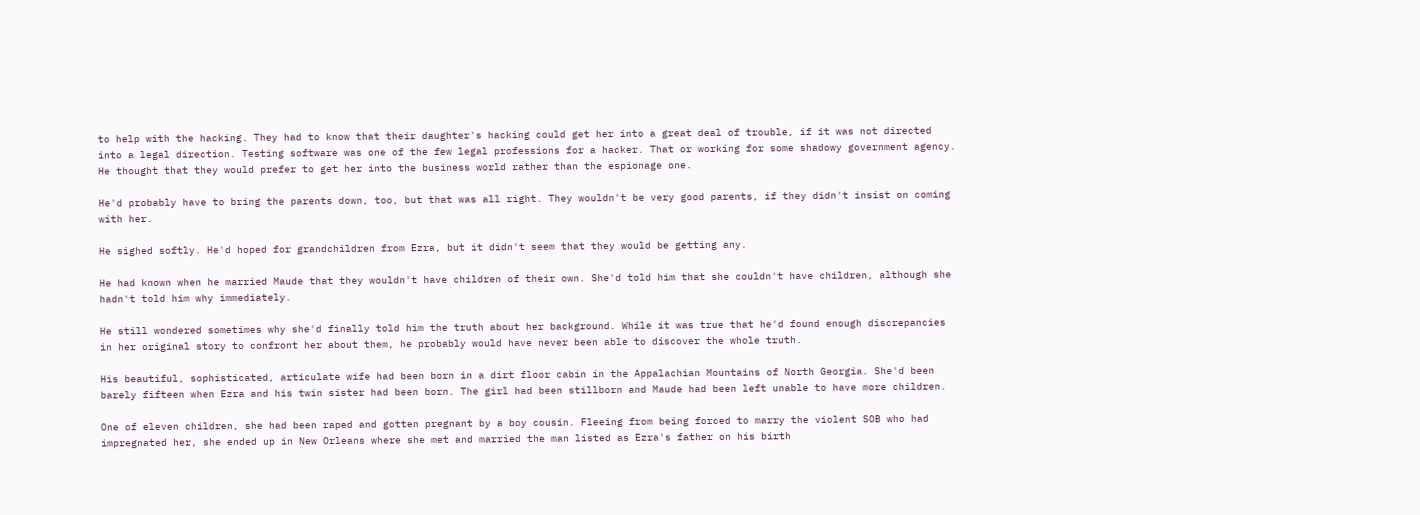to help with the hacking. They had to know that their daughter's hacking could get her into a great deal of trouble, if it was not directed into a legal direction. Testing software was one of the few legal professions for a hacker. That or working for some shadowy government agency. He thought that they would prefer to get her into the business world rather than the espionage one.

He'd probably have to bring the parents down, too, but that was all right. They wouldn't be very good parents, if they didn't insist on coming with her.

He sighed softly. He'd hoped for grandchildren from Ezra, but it didn't seem that they would be getting any.

He had known when he married Maude that they wouldn't have children of their own. She'd told him that she couldn't have children, although she hadn't told him why immediately.

He still wondered sometimes why she'd finally told him the truth about her background. While it was true that he'd found enough discrepancies in her original story to confront her about them, he probably would have never been able to discover the whole truth.

His beautiful, sophisticated, articulate wife had been born in a dirt floor cabin in the Appalachian Mountains of North Georgia. She'd been barely fifteen when Ezra and his twin sister had been born. The girl had been stillborn and Maude had been left unable to have more children.

One of eleven children, she had been raped and gotten pregnant by a boy cousin. Fleeing from being forced to marry the violent SOB who had impregnated her, she ended up in New Orleans where she met and married the man listed as Ezra's father on his birth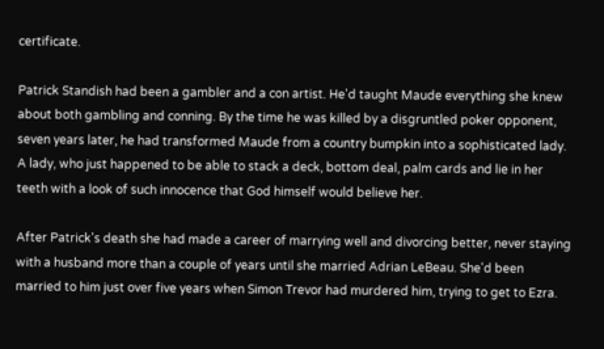certificate.

Patrick Standish had been a gambler and a con artist. He'd taught Maude everything she knew about both gambling and conning. By the time he was killed by a disgruntled poker opponent, seven years later, he had transformed Maude from a country bumpkin into a sophisticated lady. A lady, who just happened to be able to stack a deck, bottom deal, palm cards and lie in her teeth with a look of such innocence that God himself would believe her.

After Patrick's death she had made a career of marrying well and divorcing better, never staying with a husband more than a couple of years until she married Adrian LeBeau. She'd been married to him just over five years when Simon Trevor had murdered him, trying to get to Ezra.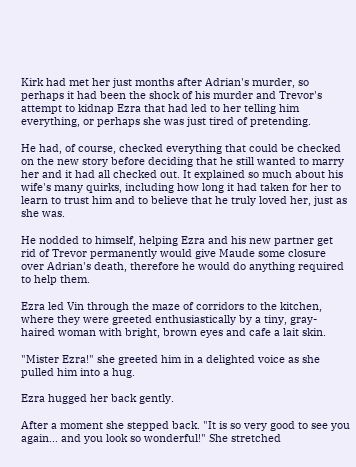Kirk had met her just months after Adrian's murder, so perhaps it had been the shock of his murder and Trevor's attempt to kidnap Ezra that had led to her telling him everything, or perhaps she was just tired of pretending.

He had, of course, checked everything that could be checked on the new story before deciding that he still wanted to marry her and it had all checked out. It explained so much about his wife's many quirks, including how long it had taken for her to learn to trust him and to believe that he truly loved her, just as she was.

He nodded to himself, helping Ezra and his new partner get rid of Trevor permanently would give Maude some closure over Adrian's death, therefore he would do anything required to help them.

Ezra led Vin through the maze of corridors to the kitchen, where they were greeted enthusiastically by a tiny, gray-haired woman with bright, brown eyes and cafe a lait skin.

"Mister Ezra!" she greeted him in a delighted voice as she pulled him into a hug.

Ezra hugged her back gently.

After a moment she stepped back. "It is so very good to see you again... and you look so wonderful!" She stretched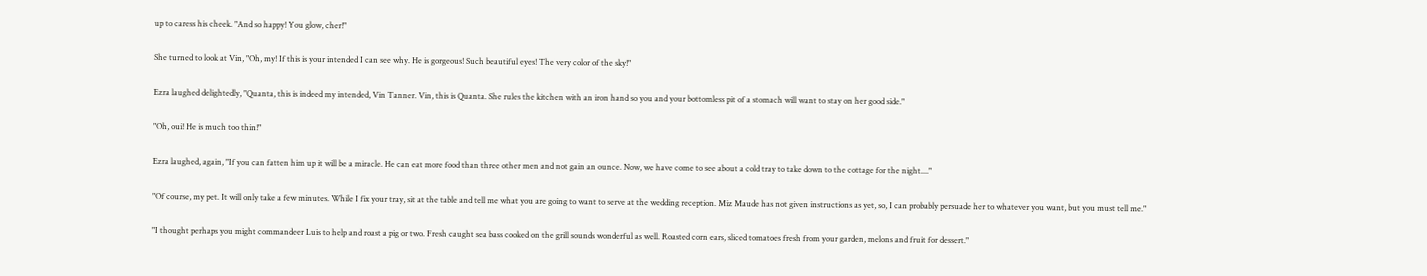up to caress his cheek. "And so happy! You glow, cher!"

She turned to look at Vin, "Oh, my! If this is your intended I can see why. He is gorgeous! Such beautiful eyes! The very color of the sky!"

Ezra laughed delightedly, "Quanta, this is indeed my intended, Vin Tanner. Vin, this is Quanta. She rules the kitchen with an iron hand so you and your bottomless pit of a stomach will want to stay on her good side."

"Oh, oui! He is much too thin!"

Ezra laughed, again, "If you can fatten him up it will be a miracle. He can eat more food than three other men and not gain an ounce. Now, we have come to see about a cold tray to take down to the cottage for the night...."

"Of course, my pet. It will only take a few minutes. While I fix your tray, sit at the table and tell me what you are going to want to serve at the wedding reception. Miz Maude has not given instructions as yet, so, I can probably persuade her to whatever you want, but you must tell me."

"I thought perhaps you might commandeer Luis to help and roast a pig or two. Fresh caught sea bass cooked on the grill sounds wonderful as well. Roasted corn ears, sliced tomatoes fresh from your garden, melons and fruit for dessert."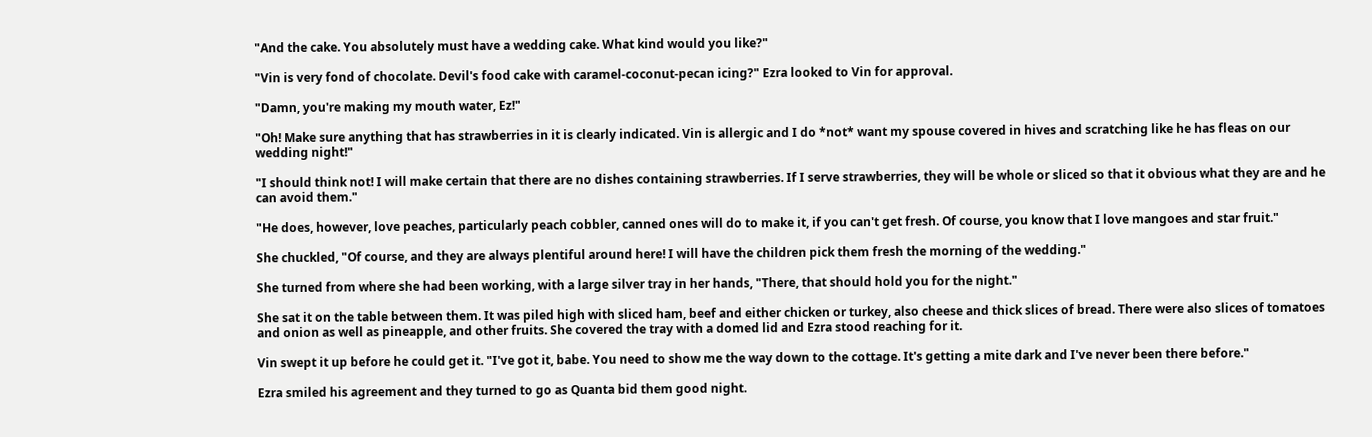"And the cake. You absolutely must have a wedding cake. What kind would you like?"

"Vin is very fond of chocolate. Devil's food cake with caramel-coconut-pecan icing?" Ezra looked to Vin for approval.

"Damn, you're making my mouth water, Ez!"

"Oh! Make sure anything that has strawberries in it is clearly indicated. Vin is allergic and I do *not* want my spouse covered in hives and scratching like he has fleas on our wedding night!"

"I should think not! I will make certain that there are no dishes containing strawberries. If I serve strawberries, they will be whole or sliced so that it obvious what they are and he can avoid them."

"He does, however, love peaches, particularly peach cobbler, canned ones will do to make it, if you can't get fresh. Of course, you know that I love mangoes and star fruit."

She chuckled, "Of course, and they are always plentiful around here! I will have the children pick them fresh the morning of the wedding."

She turned from where she had been working, with a large silver tray in her hands, "There, that should hold you for the night."

She sat it on the table between them. It was piled high with sliced ham, beef and either chicken or turkey, also cheese and thick slices of bread. There were also slices of tomatoes and onion as well as pineapple, and other fruits. She covered the tray with a domed lid and Ezra stood reaching for it.

Vin swept it up before he could get it. "I've got it, babe. You need to show me the way down to the cottage. It's getting a mite dark and I've never been there before."

Ezra smiled his agreement and they turned to go as Quanta bid them good night.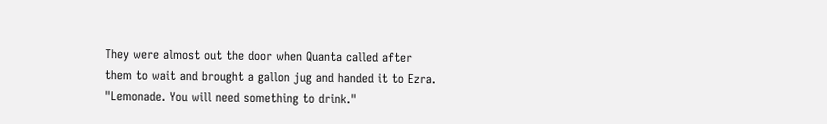They were almost out the door when Quanta called after them to wait and brought a gallon jug and handed it to Ezra. "Lemonade. You will need something to drink."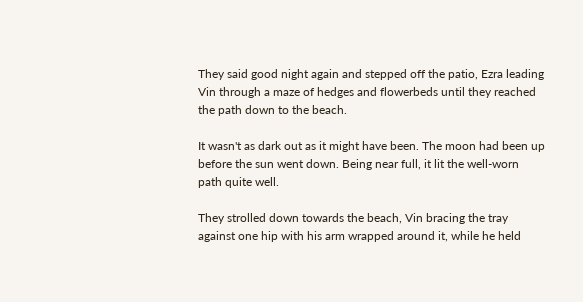They said good night again and stepped off the patio, Ezra leading Vin through a maze of hedges and flowerbeds until they reached the path down to the beach.

It wasn't as dark out as it might have been. The moon had been up before the sun went down. Being near full, it lit the well-worn path quite well.

They strolled down towards the beach, Vin bracing the tray against one hip with his arm wrapped around it, while he held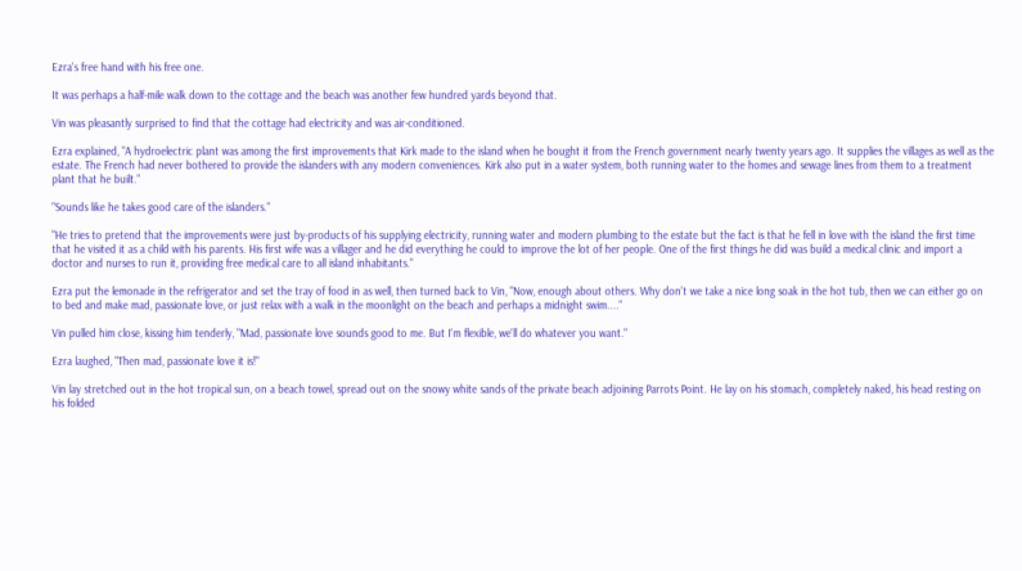Ezra's free hand with his free one.

It was perhaps a half-mile walk down to the cottage and the beach was another few hundred yards beyond that.

Vin was pleasantly surprised to find that the cottage had electricity and was air-conditioned.

Ezra explained, "A hydroelectric plant was among the first improvements that Kirk made to the island when he bought it from the French government nearly twenty years ago. It supplies the villages as well as the estate. The French had never bothered to provide the islanders with any modern conveniences. Kirk also put in a water system, both running water to the homes and sewage lines from them to a treatment plant that he built."

"Sounds like he takes good care of the islanders."

"He tries to pretend that the improvements were just by-products of his supplying electricity, running water and modern plumbing to the estate but the fact is that he fell in love with the island the first time that he visited it as a child with his parents. His first wife was a villager and he did everything he could to improve the lot of her people. One of the first things he did was build a medical clinic and import a doctor and nurses to run it, providing free medical care to all island inhabitants."

Ezra put the lemonade in the refrigerator and set the tray of food in as well, then turned back to Vin, "Now, enough about others. Why don't we take a nice long soak in the hot tub, then we can either go on to bed and make mad, passionate love, or just relax with a walk in the moonlight on the beach and perhaps a midnight swim...."

Vin pulled him close, kissing him tenderly, "Mad, passionate love sounds good to me. But I'm flexible, we'll do whatever you want."

Ezra laughed, "Then mad, passionate love it is!"

Vin lay stretched out in the hot tropical sun, on a beach towel, spread out on the snowy white sands of the private beach adjoining Parrots Point. He lay on his stomach, completely naked, his head resting on his folded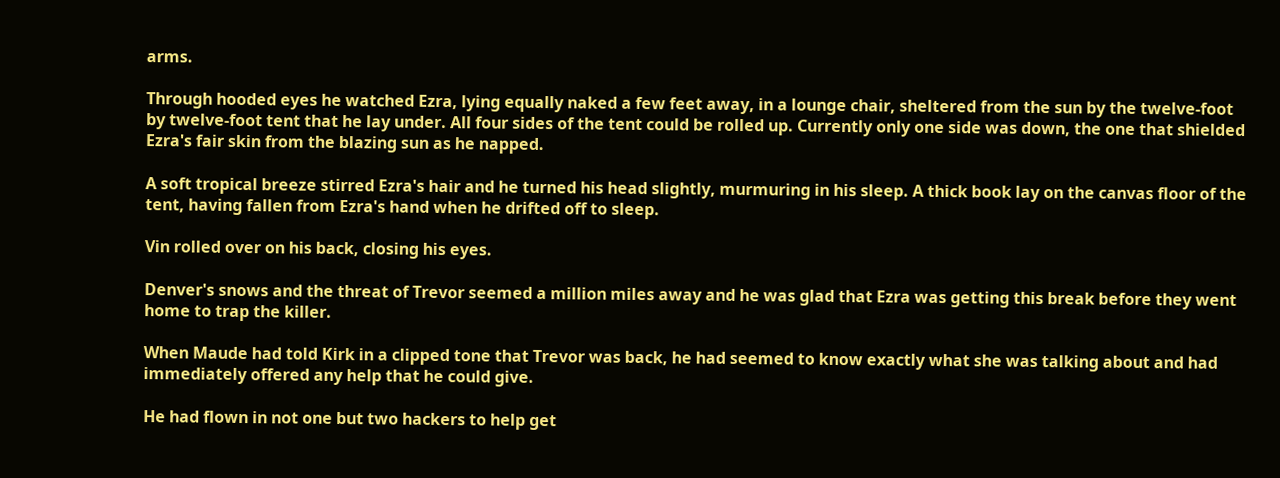arms.

Through hooded eyes he watched Ezra, lying equally naked a few feet away, in a lounge chair, sheltered from the sun by the twelve-foot by twelve-foot tent that he lay under. All four sides of the tent could be rolled up. Currently only one side was down, the one that shielded Ezra's fair skin from the blazing sun as he napped.

A soft tropical breeze stirred Ezra's hair and he turned his head slightly, murmuring in his sleep. A thick book lay on the canvas floor of the tent, having fallen from Ezra's hand when he drifted off to sleep.

Vin rolled over on his back, closing his eyes.

Denver's snows and the threat of Trevor seemed a million miles away and he was glad that Ezra was getting this break before they went home to trap the killer.

When Maude had told Kirk in a clipped tone that Trevor was back, he had seemed to know exactly what she was talking about and had immediately offered any help that he could give.

He had flown in not one but two hackers to help get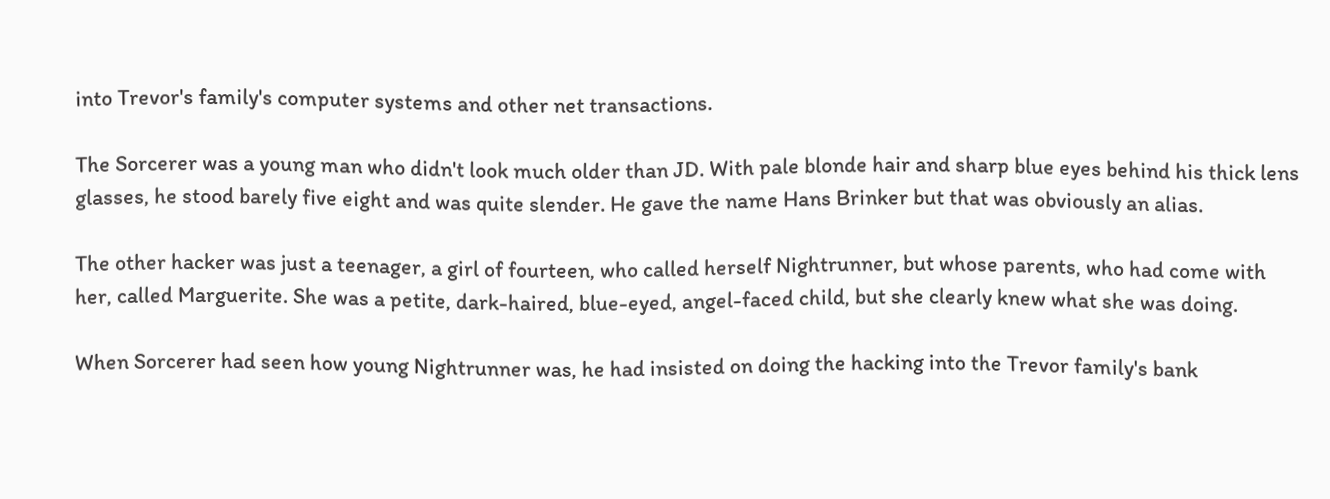into Trevor's family's computer systems and other net transactions.

The Sorcerer was a young man who didn't look much older than JD. With pale blonde hair and sharp blue eyes behind his thick lens glasses, he stood barely five eight and was quite slender. He gave the name Hans Brinker but that was obviously an alias.

The other hacker was just a teenager, a girl of fourteen, who called herself Nightrunner, but whose parents, who had come with her, called Marguerite. She was a petite, dark-haired, blue-eyed, angel-faced child, but she clearly knew what she was doing.

When Sorcerer had seen how young Nightrunner was, he had insisted on doing the hacking into the Trevor family's bank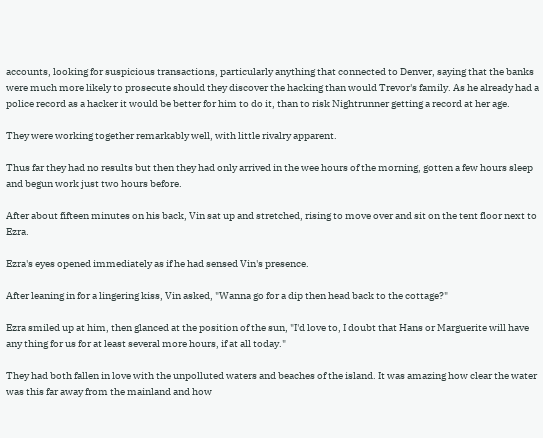accounts, looking for suspicious transactions, particularly anything that connected to Denver, saying that the banks were much more likely to prosecute should they discover the hacking than would Trevor's family. As he already had a police record as a hacker it would be better for him to do it, than to risk Nightrunner getting a record at her age.

They were working together remarkably well, with little rivalry apparent.

Thus far they had no results but then they had only arrived in the wee hours of the morning, gotten a few hours sleep and begun work just two hours before.

After about fifteen minutes on his back, Vin sat up and stretched, rising to move over and sit on the tent floor next to Ezra.

Ezra's eyes opened immediately as if he had sensed Vin's presence.

After leaning in for a lingering kiss, Vin asked, "Wanna go for a dip then head back to the cottage?"

Ezra smiled up at him, then glanced at the position of the sun, "I'd love to, I doubt that Hans or Marguerite will have any thing for us for at least several more hours, if at all today."

They had both fallen in love with the unpolluted waters and beaches of the island. It was amazing how clear the water was this far away from the mainland and how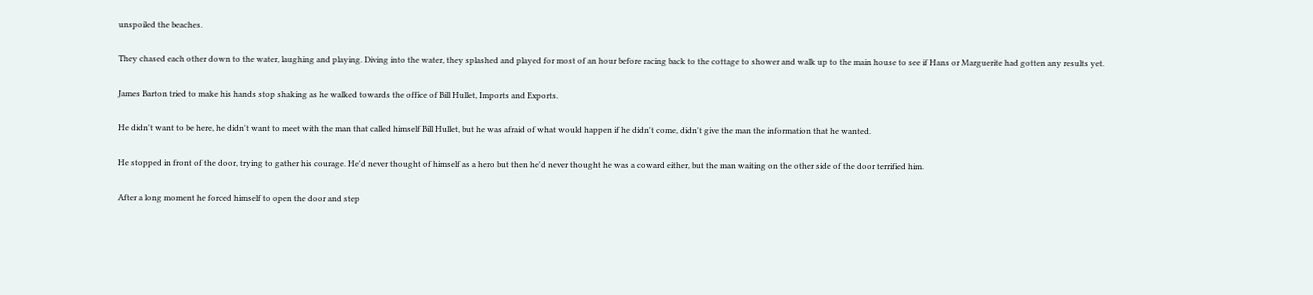unspoiled the beaches.

They chased each other down to the water, laughing and playing. Diving into the water, they splashed and played for most of an hour before racing back to the cottage to shower and walk up to the main house to see if Hans or Marguerite had gotten any results yet.

James Barton tried to make his hands stop shaking as he walked towards the office of Bill Hullet, Imports and Exports.

He didn't want to be here, he didn't want to meet with the man that called himself Bill Hullet, but he was afraid of what would happen if he didn't come, didn't give the man the information that he wanted.

He stopped in front of the door, trying to gather his courage. He'd never thought of himself as a hero but then he'd never thought he was a coward either, but the man waiting on the other side of the door terrified him.

After a long moment he forced himself to open the door and step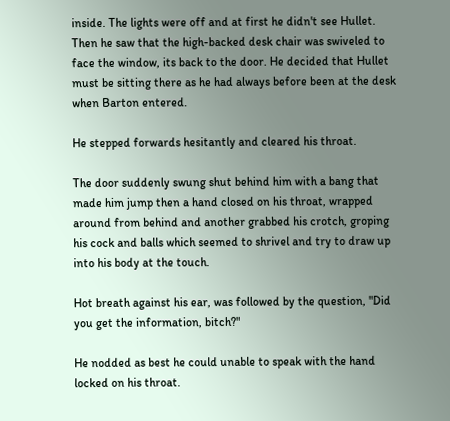inside. The lights were off and at first he didn't see Hullet. Then he saw that the high-backed desk chair was swiveled to face the window, its back to the door. He decided that Hullet must be sitting there as he had always before been at the desk when Barton entered.

He stepped forwards hesitantly and cleared his throat.

The door suddenly swung shut behind him with a bang that made him jump then a hand closed on his throat, wrapped around from behind and another grabbed his crotch, groping his cock and balls which seemed to shrivel and try to draw up into his body at the touch.

Hot breath against his ear, was followed by the question, "Did you get the information, bitch?"

He nodded as best he could unable to speak with the hand locked on his throat.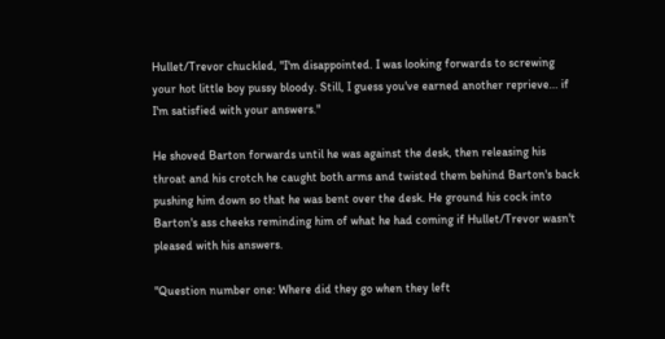Hullet/Trevor chuckled, "I'm disappointed. I was looking forwards to screwing your hot little boy pussy bloody. Still, I guess you've earned another reprieve... if I'm satisfied with your answers."

He shoved Barton forwards until he was against the desk, then releasing his throat and his crotch he caught both arms and twisted them behind Barton's back pushing him down so that he was bent over the desk. He ground his cock into Barton's ass cheeks reminding him of what he had coming if Hullet/Trevor wasn't pleased with his answers.

"Question number one: Where did they go when they left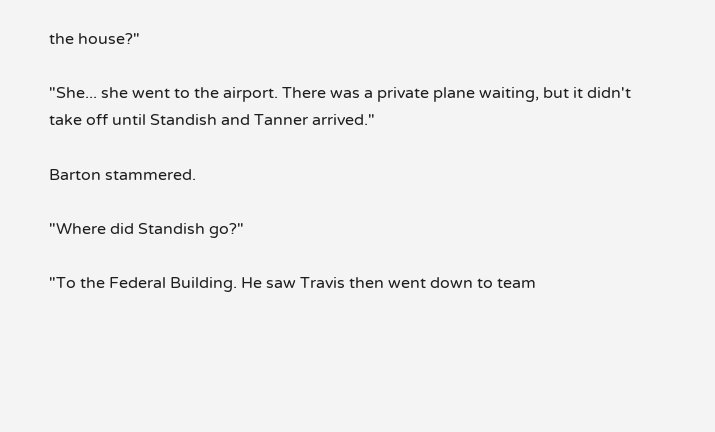the house?"

"She... she went to the airport. There was a private plane waiting, but it didn't take off until Standish and Tanner arrived."

Barton stammered.

"Where did Standish go?"

"To the Federal Building. He saw Travis then went down to team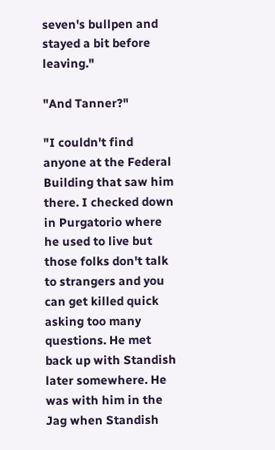seven's bullpen and stayed a bit before leaving."

"And Tanner?"

"I couldn't find anyone at the Federal Building that saw him there. I checked down in Purgatorio where he used to live but those folks don't talk to strangers and you can get killed quick asking too many questions. He met back up with Standish later somewhere. He was with him in the Jag when Standish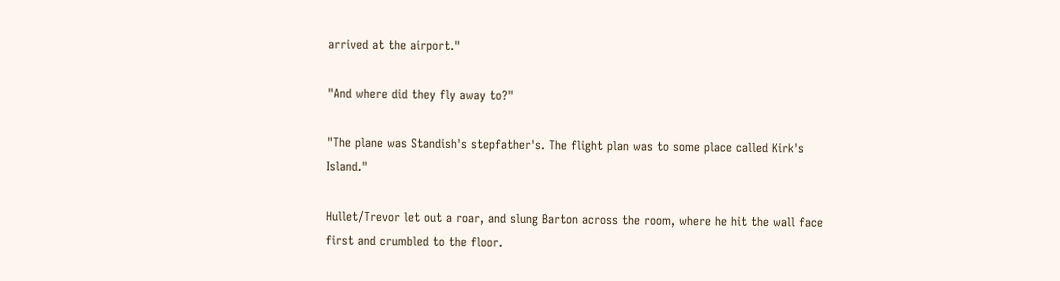arrived at the airport."

"And where did they fly away to?"

"The plane was Standish's stepfather's. The flight plan was to some place called Kirk's Island."

Hullet/Trevor let out a roar, and slung Barton across the room, where he hit the wall face first and crumbled to the floor.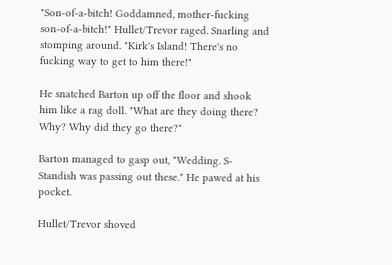"Son-of-a-bitch! Goddamned, mother-fucking son-of-a-bitch!" Hullet/Trevor raged. Snarling and stomping around. "Kirk's Island! There's no fucking way to get to him there!"

He snatched Barton up off the floor and shook him like a rag doll. "What are they doing there? Why? Why did they go there?"

Barton managed to gasp out, "Wedding. S-Standish was passing out these." He pawed at his pocket.

Hullet/Trevor shoved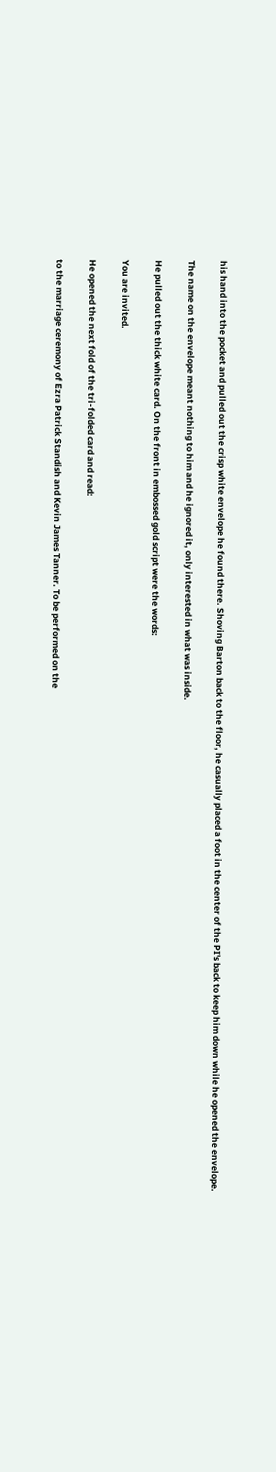his hand into the pocket and pulled out the crisp white envelope he found there. Shoving Barton back to the floor, he casually placed a foot in the center of the PI's back to keep him down while he opened the envelope.

The name on the envelope meant nothing to him and he ignored it, only interested in what was inside.

He pulled out the thick white card. On the front in embossed gold script were the words:

You are invited.

He opened the next fold of the tri-folded card and read:

to the marriage ceremony of Ezra Patrick Standish and Kevin James Tanner. To be performed on the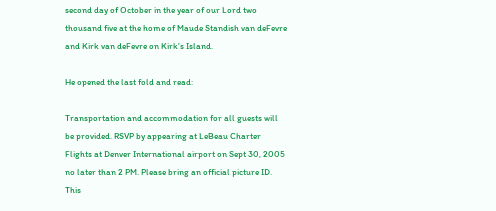second day of October in the year of our Lord two thousand five at the home of Maude Standish van deFevre and Kirk van deFevre on Kirk's Island.

He opened the last fold and read:

Transportation and accommodation for all guests will be provided. RSVP by appearing at LeBeau Charter Flights at Denver International airport on Sept 30, 2005 no later than 2 PM. Please bring an official picture ID. This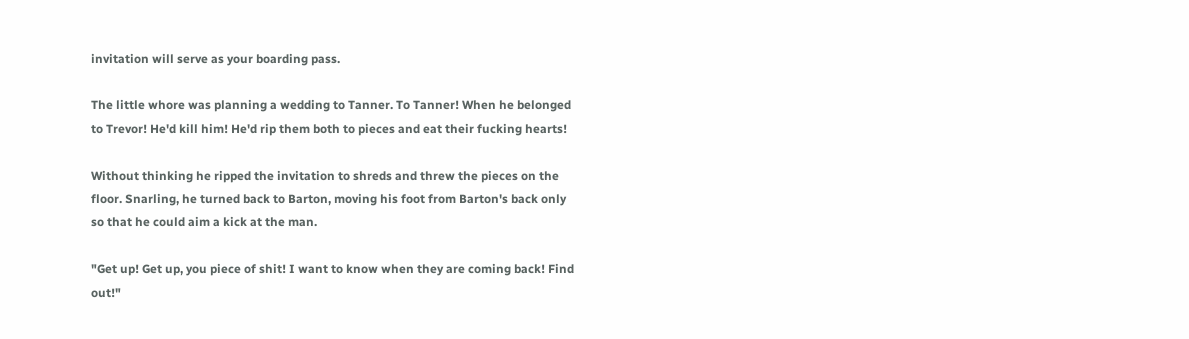invitation will serve as your boarding pass.

The little whore was planning a wedding to Tanner. To Tanner! When he belonged to Trevor! He'd kill him! He'd rip them both to pieces and eat their fucking hearts!

Without thinking he ripped the invitation to shreds and threw the pieces on the floor. Snarling, he turned back to Barton, moving his foot from Barton's back only so that he could aim a kick at the man.

"Get up! Get up, you piece of shit! I want to know when they are coming back! Find out!"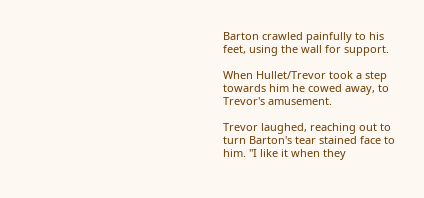Barton crawled painfully to his feet, using the wall for support.

When Hullet/Trevor took a step towards him he cowed away, to Trevor's amusement.

Trevor laughed, reaching out to turn Barton's tear stained face to him. "I like it when they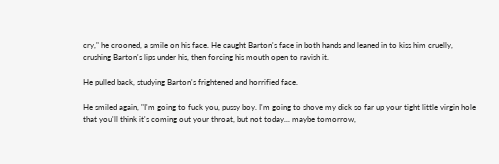cry," he crooned, a smile on his face. He caught Barton's face in both hands and leaned in to kiss him cruelly, crushing Barton's lips under his, then forcing his mouth open to ravish it.

He pulled back, studying Barton's frightened and horrified face.

He smiled again, "I'm going to fuck you, pussy boy. I'm going to shove my dick so far up your tight little virgin hole that you'll think it's coming out your throat, but not today... maybe tomorrow,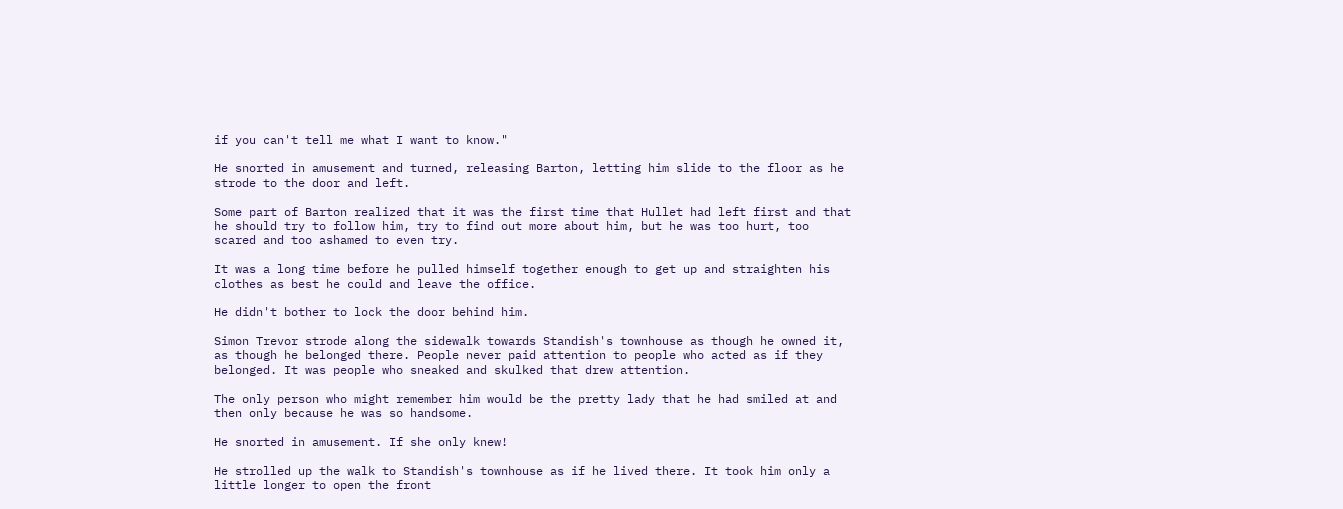if you can't tell me what I want to know."

He snorted in amusement and turned, releasing Barton, letting him slide to the floor as he strode to the door and left.

Some part of Barton realized that it was the first time that Hullet had left first and that he should try to follow him, try to find out more about him, but he was too hurt, too scared and too ashamed to even try.

It was a long time before he pulled himself together enough to get up and straighten his clothes as best he could and leave the office.

He didn't bother to lock the door behind him.

Simon Trevor strode along the sidewalk towards Standish's townhouse as though he owned it, as though he belonged there. People never paid attention to people who acted as if they belonged. It was people who sneaked and skulked that drew attention.

The only person who might remember him would be the pretty lady that he had smiled at and then only because he was so handsome.

He snorted in amusement. If she only knew!

He strolled up the walk to Standish's townhouse as if he lived there. It took him only a little longer to open the front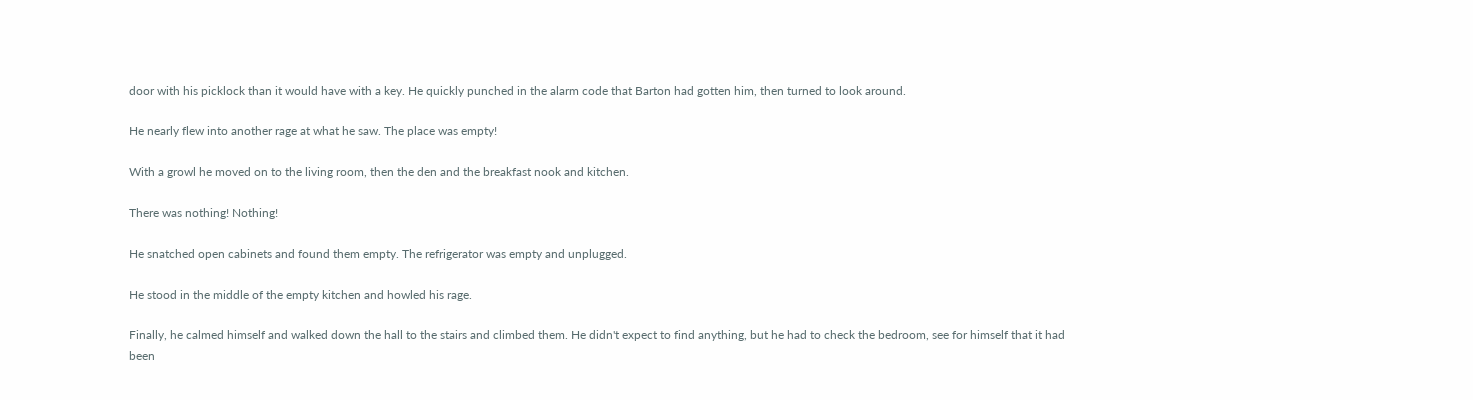door with his picklock than it would have with a key. He quickly punched in the alarm code that Barton had gotten him, then turned to look around.

He nearly flew into another rage at what he saw. The place was empty!

With a growl he moved on to the living room, then the den and the breakfast nook and kitchen.

There was nothing! Nothing!

He snatched open cabinets and found them empty. The refrigerator was empty and unplugged.

He stood in the middle of the empty kitchen and howled his rage.

Finally, he calmed himself and walked down the hall to the stairs and climbed them. He didn't expect to find anything, but he had to check the bedroom, see for himself that it had been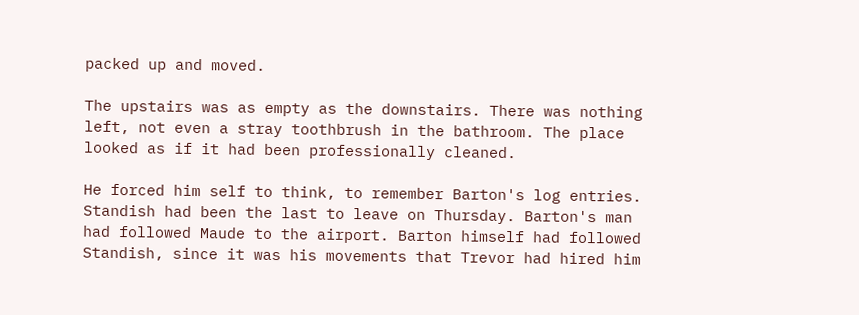packed up and moved.

The upstairs was as empty as the downstairs. There was nothing left, not even a stray toothbrush in the bathroom. The place looked as if it had been professionally cleaned.

He forced him self to think, to remember Barton's log entries. Standish had been the last to leave on Thursday. Barton's man had followed Maude to the airport. Barton himself had followed Standish, since it was his movements that Trevor had hired him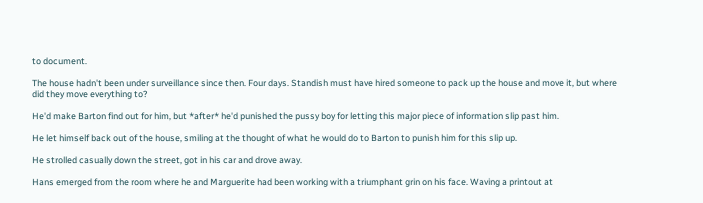to document.

The house hadn't been under surveillance since then. Four days. Standish must have hired someone to pack up the house and move it, but where did they move everything to?

He'd make Barton find out for him, but *after* he'd punished the pussy boy for letting this major piece of information slip past him.

He let himself back out of the house, smiling at the thought of what he would do to Barton to punish him for this slip up.

He strolled casually down the street, got in his car and drove away.

Hans emerged from the room where he and Marguerite had been working with a triumphant grin on his face. Waving a printout at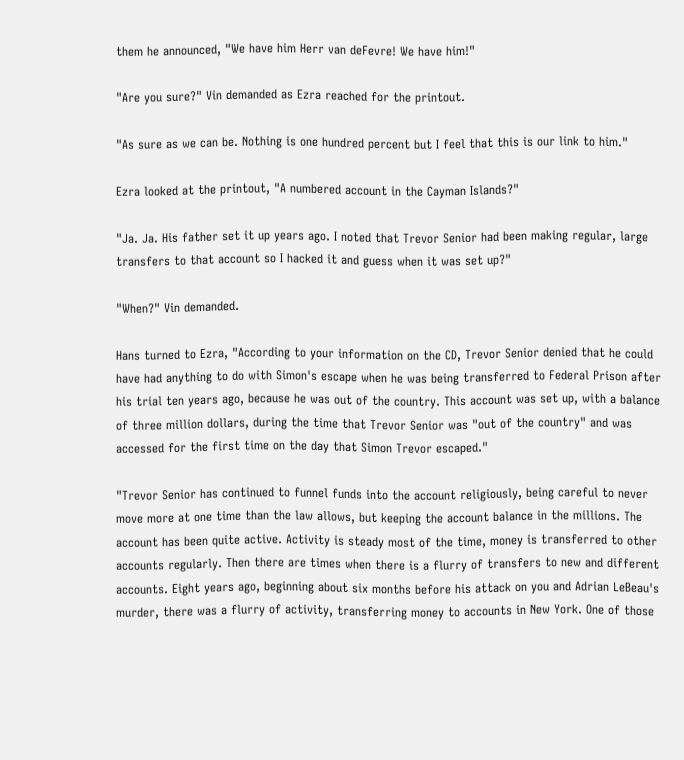them he announced, "We have him Herr van deFevre! We have him!"

"Are you sure?" Vin demanded as Ezra reached for the printout.

"As sure as we can be. Nothing is one hundred percent but I feel that this is our link to him."

Ezra looked at the printout, "A numbered account in the Cayman Islands?"

"Ja. Ja. His father set it up years ago. I noted that Trevor Senior had been making regular, large transfers to that account so I hacked it and guess when it was set up?"

"When?" Vin demanded.

Hans turned to Ezra, "According to your information on the CD, Trevor Senior denied that he could have had anything to do with Simon's escape when he was being transferred to Federal Prison after his trial ten years ago, because he was out of the country. This account was set up, with a balance of three million dollars, during the time that Trevor Senior was "out of the country" and was accessed for the first time on the day that Simon Trevor escaped."

"Trevor Senior has continued to funnel funds into the account religiously, being careful to never move more at one time than the law allows, but keeping the account balance in the millions. The account has been quite active. Activity is steady most of the time, money is transferred to other accounts regularly. Then there are times when there is a flurry of transfers to new and different accounts. Eight years ago, beginning about six months before his attack on you and Adrian LeBeau's murder, there was a flurry of activity, transferring money to accounts in New York. One of those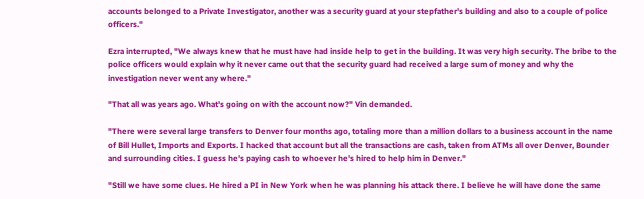accounts belonged to a Private Investigator, another was a security guard at your stepfather's building and also to a couple of police officers."

Ezra interrupted, "We always knew that he must have had inside help to get in the building. It was very high security. The bribe to the police officers would explain why it never came out that the security guard had received a large sum of money and why the investigation never went any where."

"That all was years ago. What's going on with the account now?" Vin demanded.

"There were several large transfers to Denver four months ago, totaling more than a million dollars to a business account in the name of Bill Hullet, Imports and Exports. I hacked that account but all the transactions are cash, taken from ATMs all over Denver, Bounder and surrounding cities. I guess he's paying cash to whoever he's hired to help him in Denver."

"Still we have some clues. He hired a PI in New York when he was planning his attack there. I believe he will have done the same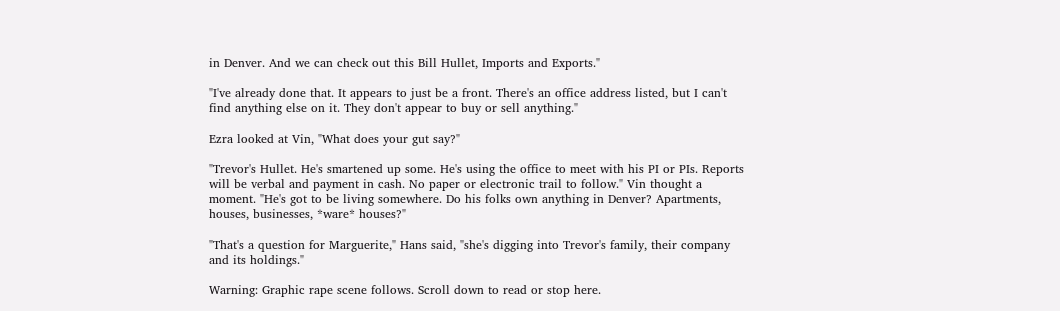in Denver. And we can check out this Bill Hullet, Imports and Exports."

"I've already done that. It appears to just be a front. There's an office address listed, but I can't find anything else on it. They don't appear to buy or sell anything."

Ezra looked at Vin, "What does your gut say?"

"Trevor's Hullet. He's smartened up some. He's using the office to meet with his PI or PIs. Reports will be verbal and payment in cash. No paper or electronic trail to follow." Vin thought a moment. "He's got to be living somewhere. Do his folks own anything in Denver? Apartments, houses, businesses, *ware* houses?"

"That's a question for Marguerite," Hans said, "she's digging into Trevor's family, their company and its holdings."

Warning: Graphic rape scene follows. Scroll down to read or stop here.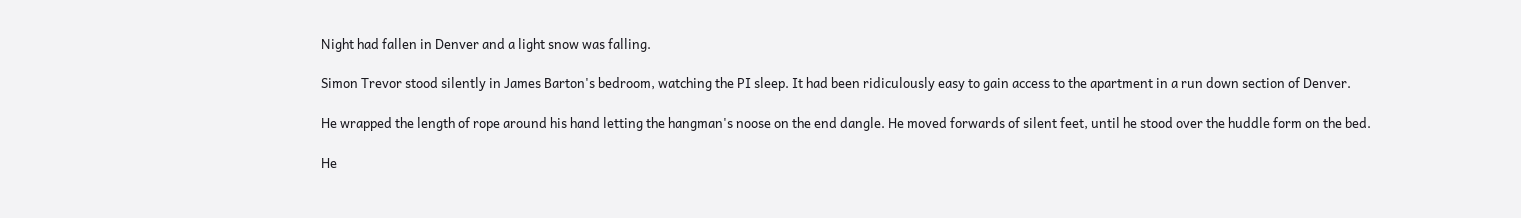Night had fallen in Denver and a light snow was falling.

Simon Trevor stood silently in James Barton's bedroom, watching the PI sleep. It had been ridiculously easy to gain access to the apartment in a run down section of Denver.

He wrapped the length of rope around his hand letting the hangman's noose on the end dangle. He moved forwards of silent feet, until he stood over the huddle form on the bed.

He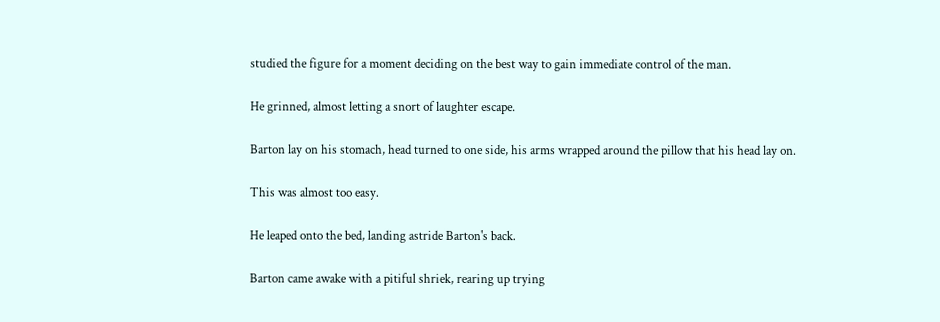studied the figure for a moment deciding on the best way to gain immediate control of the man.

He grinned, almost letting a snort of laughter escape.

Barton lay on his stomach, head turned to one side, his arms wrapped around the pillow that his head lay on.

This was almost too easy.

He leaped onto the bed, landing astride Barton's back.

Barton came awake with a pitiful shriek, rearing up trying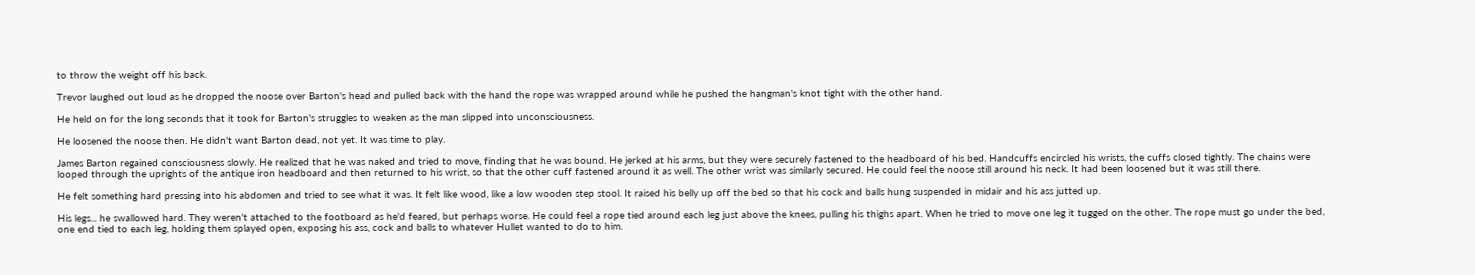to throw the weight off his back.

Trevor laughed out loud as he dropped the noose over Barton's head and pulled back with the hand the rope was wrapped around while he pushed the hangman's knot tight with the other hand.

He held on for the long seconds that it took for Barton's struggles to weaken as the man slipped into unconsciousness.

He loosened the noose then. He didn't want Barton dead, not yet. It was time to play.

James Barton regained consciousness slowly. He realized that he was naked and tried to move, finding that he was bound. He jerked at his arms, but they were securely fastened to the headboard of his bed. Handcuffs encircled his wrists, the cuffs closed tightly. The chains were looped through the uprights of the antique iron headboard and then returned to his wrist, so that the other cuff fastened around it as well. The other wrist was similarly secured. He could feel the noose still around his neck. It had been loosened but it was still there.

He felt something hard pressing into his abdomen and tried to see what it was. It felt like wood, like a low wooden step stool. It raised his belly up off the bed so that his cock and balls hung suspended in midair and his ass jutted up.

His legs... he swallowed hard. They weren't attached to the footboard as he'd feared, but perhaps worse. He could feel a rope tied around each leg just above the knees, pulling his thighs apart. When he tried to move one leg it tugged on the other. The rope must go under the bed, one end tied to each leg, holding them splayed open, exposing his ass, cock and balls to whatever Hullet wanted to do to him.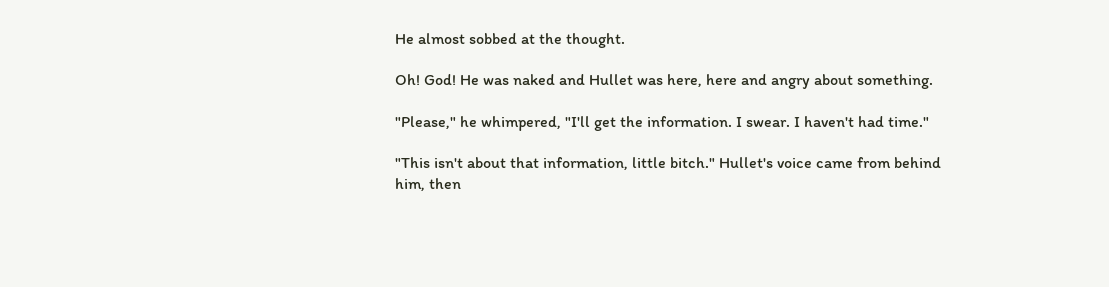He almost sobbed at the thought.

Oh! God! He was naked and Hullet was here, here and angry about something.

"Please," he whimpered, "I'll get the information. I swear. I haven't had time."

"This isn't about that information, little bitch." Hullet's voice came from behind him, then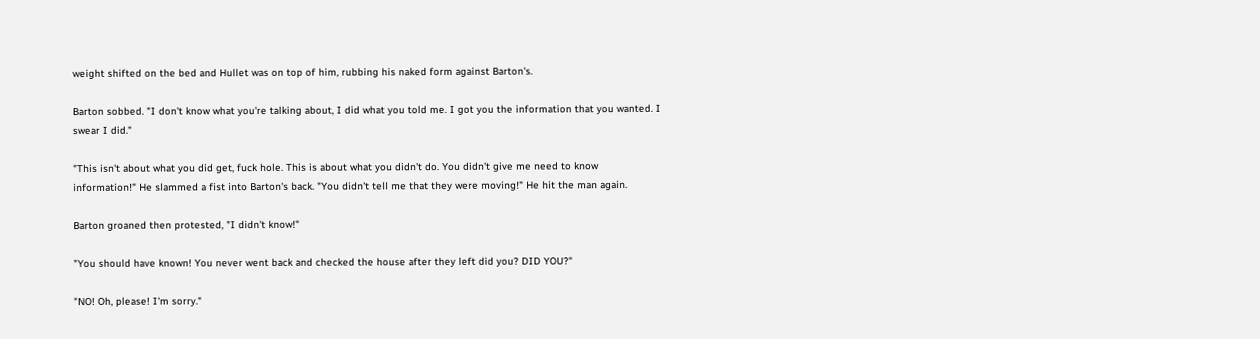weight shifted on the bed and Hullet was on top of him, rubbing his naked form against Barton's.

Barton sobbed. "I don't know what you're talking about, I did what you told me. I got you the information that you wanted. I swear I did."

"This isn't about what you did get, fuck hole. This is about what you didn't do. You didn't give me need to know information!" He slammed a fist into Barton's back. "You didn't tell me that they were moving!" He hit the man again.

Barton groaned then protested, "I didn't know!"

"You should have known! You never went back and checked the house after they left did you? DID YOU?"

"NO! Oh, please! I'm sorry."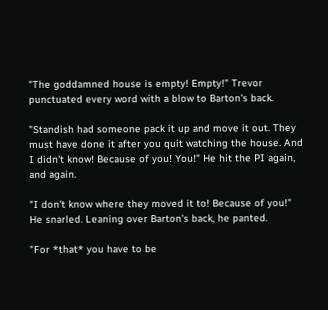"The goddamned house is empty! Empty!" Trevor punctuated every word with a blow to Barton's back.

"Standish had someone pack it up and move it out. They must have done it after you quit watching the house. And I didn't know! Because of you! You!" He hit the PI again, and again.

"I don't know where they moved it to! Because of you!" He snarled. Leaning over Barton's back, he panted.

"For *that* you have to be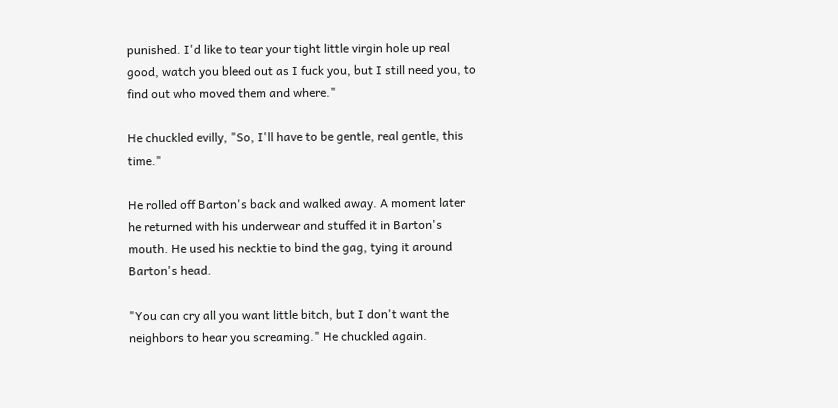punished. I'd like to tear your tight little virgin hole up real good, watch you bleed out as I fuck you, but I still need you, to find out who moved them and where."

He chuckled evilly, "So, I'll have to be gentle, real gentle, this time."

He rolled off Barton's back and walked away. A moment later he returned with his underwear and stuffed it in Barton's mouth. He used his necktie to bind the gag, tying it around Barton's head.

"You can cry all you want little bitch, but I don't want the neighbors to hear you screaming." He chuckled again.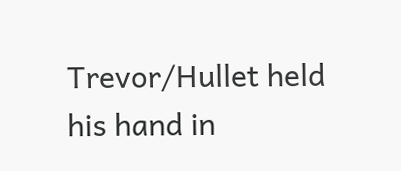Trevor/Hullet held his hand in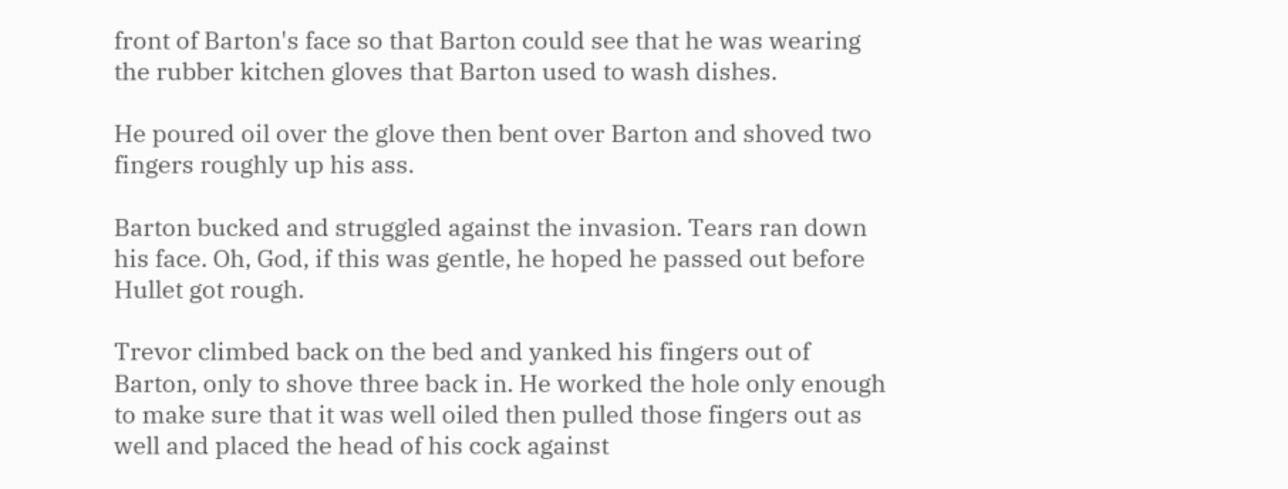front of Barton's face so that Barton could see that he was wearing the rubber kitchen gloves that Barton used to wash dishes.

He poured oil over the glove then bent over Barton and shoved two fingers roughly up his ass.

Barton bucked and struggled against the invasion. Tears ran down his face. Oh, God, if this was gentle, he hoped he passed out before Hullet got rough.

Trevor climbed back on the bed and yanked his fingers out of Barton, only to shove three back in. He worked the hole only enough to make sure that it was well oiled then pulled those fingers out as well and placed the head of his cock against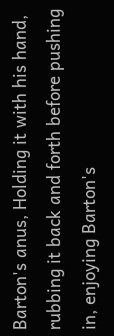Barton's anus, Holding it with his hand, rubbing it back and forth before pushing in, enjoying Barton's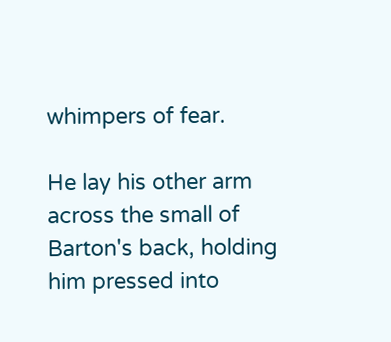whimpers of fear.

He lay his other arm across the small of Barton's back, holding him pressed into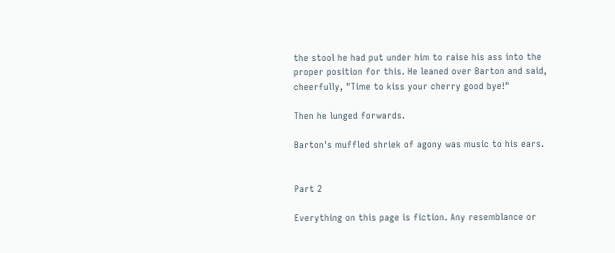the stool he had put under him to raise his ass into the proper position for this. He leaned over Barton and said, cheerfully, "Time to kiss your cherry good bye!"

Then he lunged forwards.

Barton's muffled shriek of agony was music to his ears.


Part 2

Everything on this page is fiction. Any resemblance or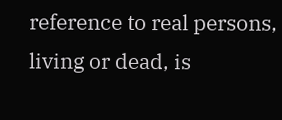reference to real persons, living or dead, is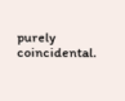purely coincidental.